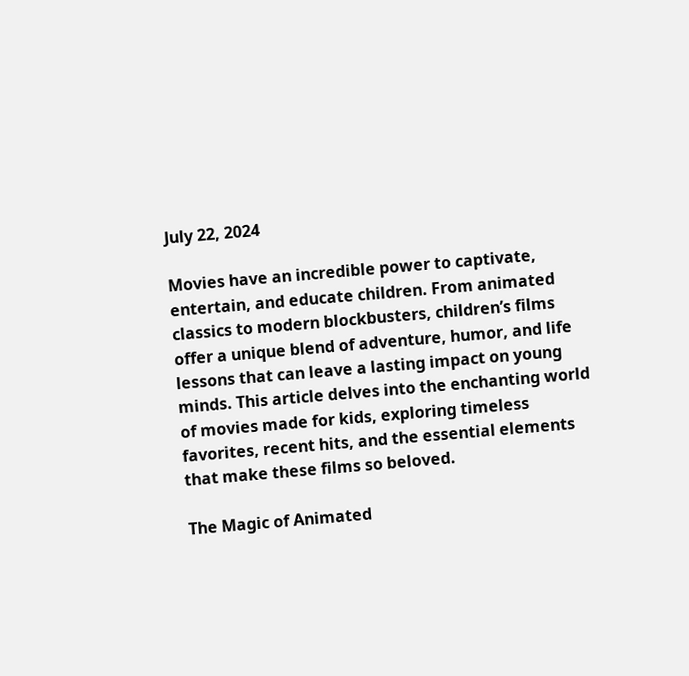July 22, 2024

Movies have an incredible power to captivate, entertain, and educate children. From animated classics to modern blockbusters, children’s films offer a unique blend of adventure, humor, and life lessons that can leave a lasting impact on young minds. This article delves into the enchanting world of movies made for kids, exploring timeless favorites, recent hits, and the essential elements that make these films so beloved.

The Magic of Animated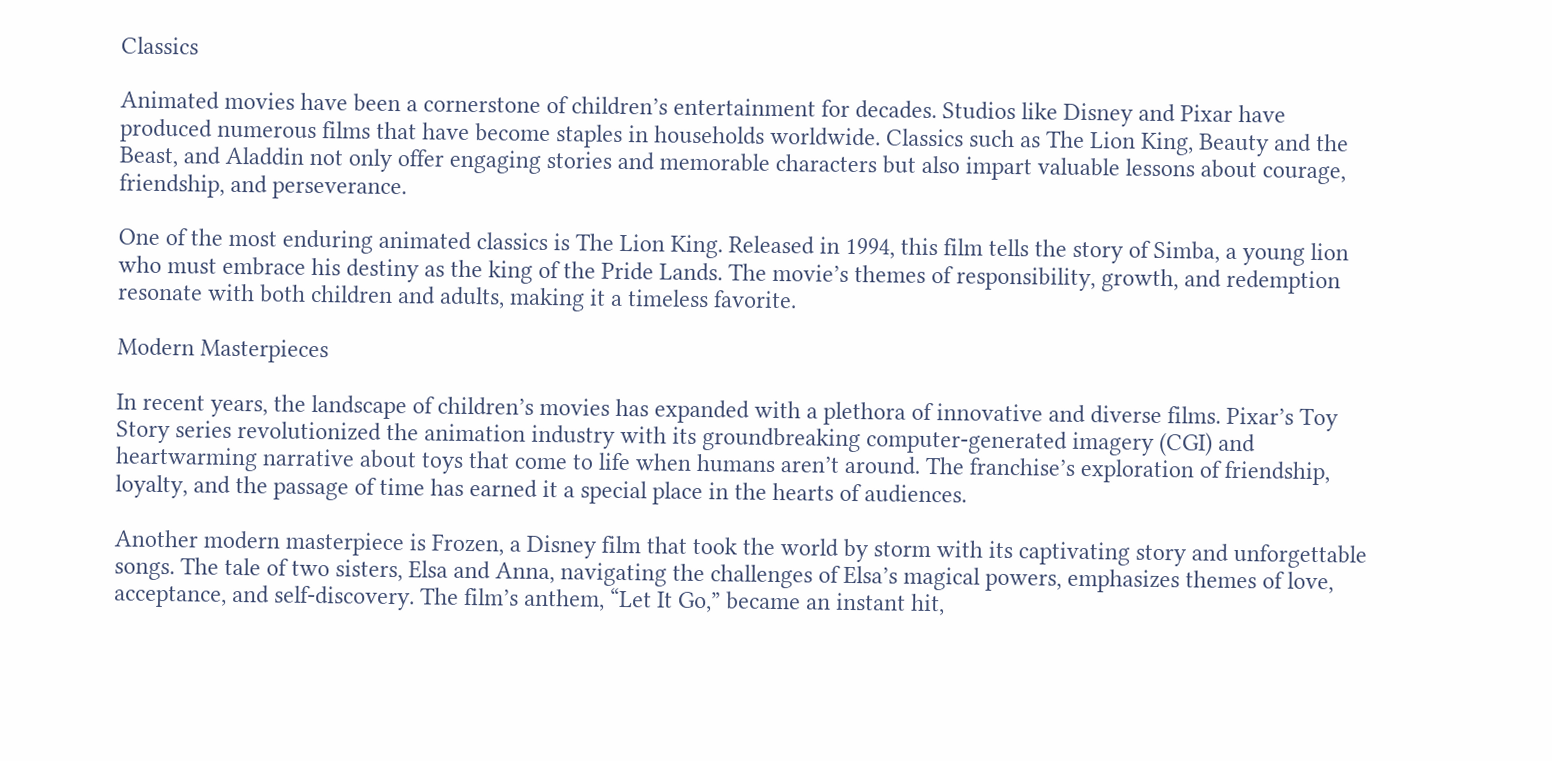Classics

Animated movies have been a cornerstone of children’s entertainment for decades. Studios like Disney and Pixar have produced numerous films that have become staples in households worldwide. Classics such as The Lion King, Beauty and the Beast, and Aladdin not only offer engaging stories and memorable characters but also impart valuable lessons about courage, friendship, and perseverance.

One of the most enduring animated classics is The Lion King. Released in 1994, this film tells the story of Simba, a young lion who must embrace his destiny as the king of the Pride Lands. The movie’s themes of responsibility, growth, and redemption resonate with both children and adults, making it a timeless favorite.

Modern Masterpieces

In recent years, the landscape of children’s movies has expanded with a plethora of innovative and diverse films. Pixar’s Toy Story series revolutionized the animation industry with its groundbreaking computer-generated imagery (CGI) and heartwarming narrative about toys that come to life when humans aren’t around. The franchise’s exploration of friendship, loyalty, and the passage of time has earned it a special place in the hearts of audiences.

Another modern masterpiece is Frozen, a Disney film that took the world by storm with its captivating story and unforgettable songs. The tale of two sisters, Elsa and Anna, navigating the challenges of Elsa’s magical powers, emphasizes themes of love, acceptance, and self-discovery. The film’s anthem, “Let It Go,” became an instant hit,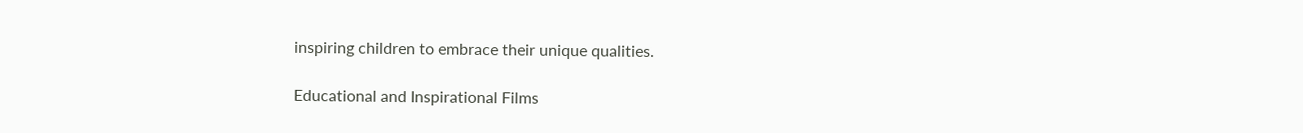inspiring children to embrace their unique qualities.

Educational and Inspirational Films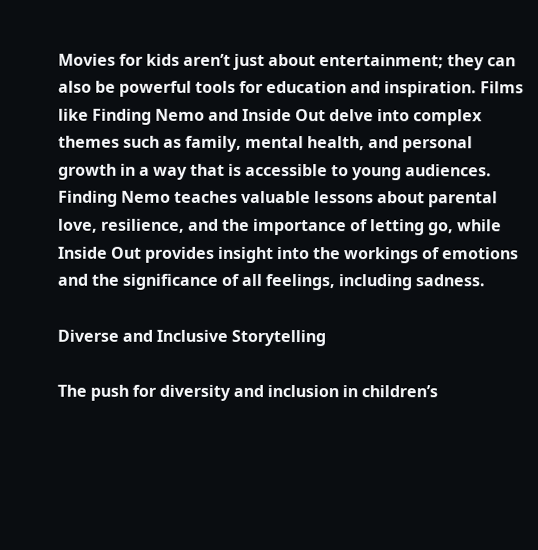Movies for kids aren’t just about entertainment; they can also be powerful tools for education and inspiration. Films like Finding Nemo and Inside Out delve into complex themes such as family, mental health, and personal growth in a way that is accessible to young audiences. Finding Nemo teaches valuable lessons about parental love, resilience, and the importance of letting go, while Inside Out provides insight into the workings of emotions and the significance of all feelings, including sadness.

Diverse and Inclusive Storytelling

The push for diversity and inclusion in children’s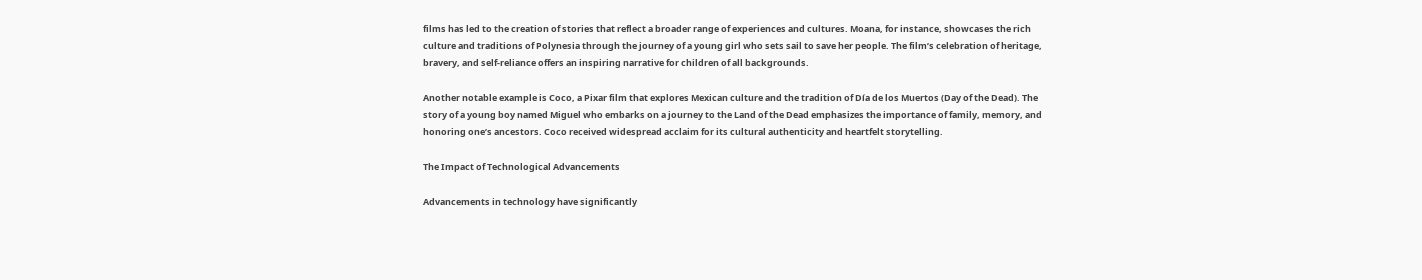films has led to the creation of stories that reflect a broader range of experiences and cultures. Moana, for instance, showcases the rich culture and traditions of Polynesia through the journey of a young girl who sets sail to save her people. The film’s celebration of heritage, bravery, and self-reliance offers an inspiring narrative for children of all backgrounds.

Another notable example is Coco, a Pixar film that explores Mexican culture and the tradition of Día de los Muertos (Day of the Dead). The story of a young boy named Miguel who embarks on a journey to the Land of the Dead emphasizes the importance of family, memory, and honoring one’s ancestors. Coco received widespread acclaim for its cultural authenticity and heartfelt storytelling.

The Impact of Technological Advancements

Advancements in technology have significantly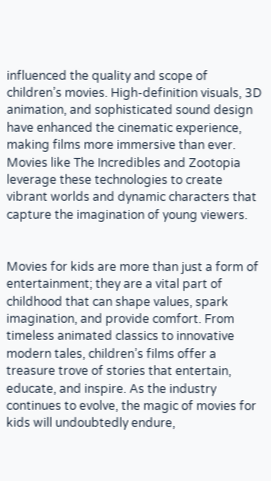influenced the quality and scope of children’s movies. High-definition visuals, 3D animation, and sophisticated sound design have enhanced the cinematic experience, making films more immersive than ever. Movies like The Incredibles and Zootopia leverage these technologies to create vibrant worlds and dynamic characters that capture the imagination of young viewers.


Movies for kids are more than just a form of entertainment; they are a vital part of childhood that can shape values, spark imagination, and provide comfort. From timeless animated classics to innovative modern tales, children’s films offer a treasure trove of stories that entertain, educate, and inspire. As the industry continues to evolve, the magic of movies for kids will undoubtedly endure,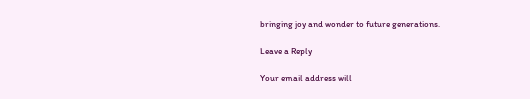bringing joy and wonder to future generations.

Leave a Reply

Your email address will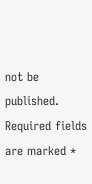not be published. Required fields are marked *